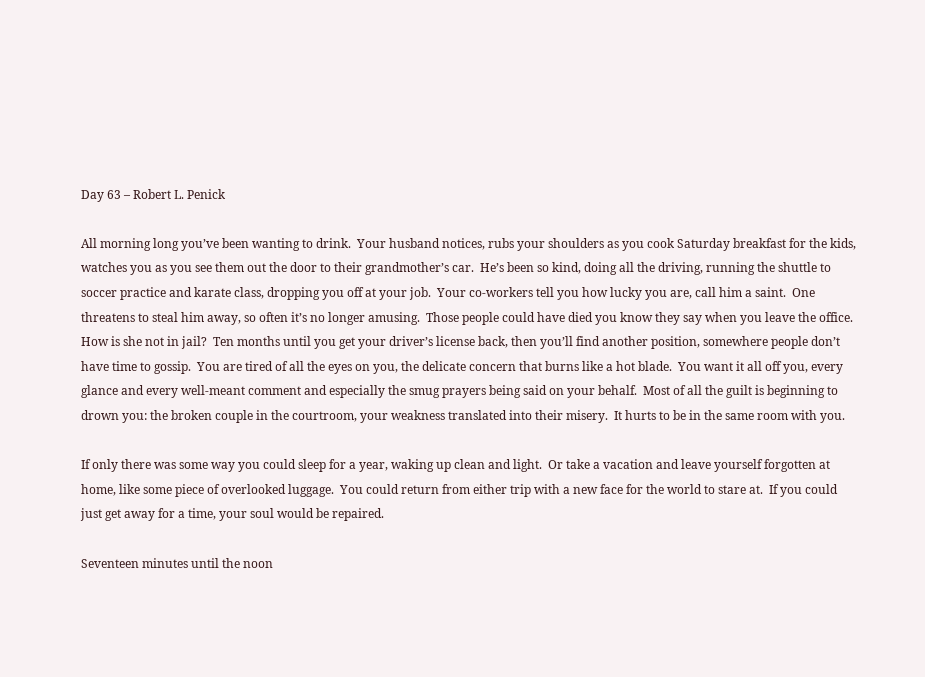Day 63 – Robert L. Penick

All morning long you’ve been wanting to drink.  Your husband notices, rubs your shoulders as you cook Saturday breakfast for the kids, watches you as you see them out the door to their grandmother’s car.  He’s been so kind, doing all the driving, running the shuttle to soccer practice and karate class, dropping you off at your job.  Your co-workers tell you how lucky you are, call him a saint.  One threatens to steal him away, so often it’s no longer amusing.  Those people could have died you know they say when you leave the office.  How is she not in jail?  Ten months until you get your driver’s license back, then you’ll find another position, somewhere people don’t have time to gossip.  You are tired of all the eyes on you, the delicate concern that burns like a hot blade.  You want it all off you, every glance and every well-meant comment and especially the smug prayers being said on your behalf.  Most of all the guilt is beginning to drown you: the broken couple in the courtroom, your weakness translated into their misery.  It hurts to be in the same room with you.

If only there was some way you could sleep for a year, waking up clean and light.  Or take a vacation and leave yourself forgotten at home, like some piece of overlooked luggage.  You could return from either trip with a new face for the world to stare at.  If you could just get away for a time, your soul would be repaired.

Seventeen minutes until the noon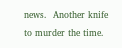news.  Another knife to murder the time.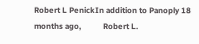Robert L PenickIn addition to Panoply 18 months ago,           Robert L.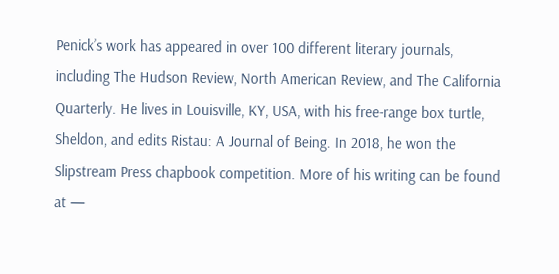Penick’s work has appeared in over 100 different literary journals, including The Hudson Review, North American Review, and The California Quarterly. He lives in Louisville, KY, USA, with his free-range box turtle, Sheldon, and edits Ristau: A Journal of Being. In 2018, he won the Slipstream Press chapbook competition. More of his writing can be found at —